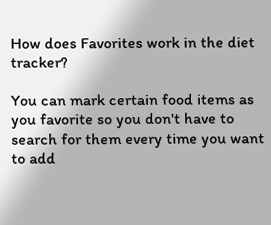How does Favorites work in the diet tracker?

You can mark certain food items as you favorite so you don't have to search for them every time you want to add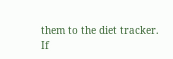them to the diet tracker.
If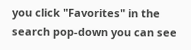you click "Favorites" in the search pop-down you can see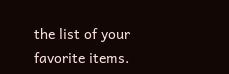the list of your favorite items.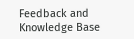Feedback and Knowledge Base